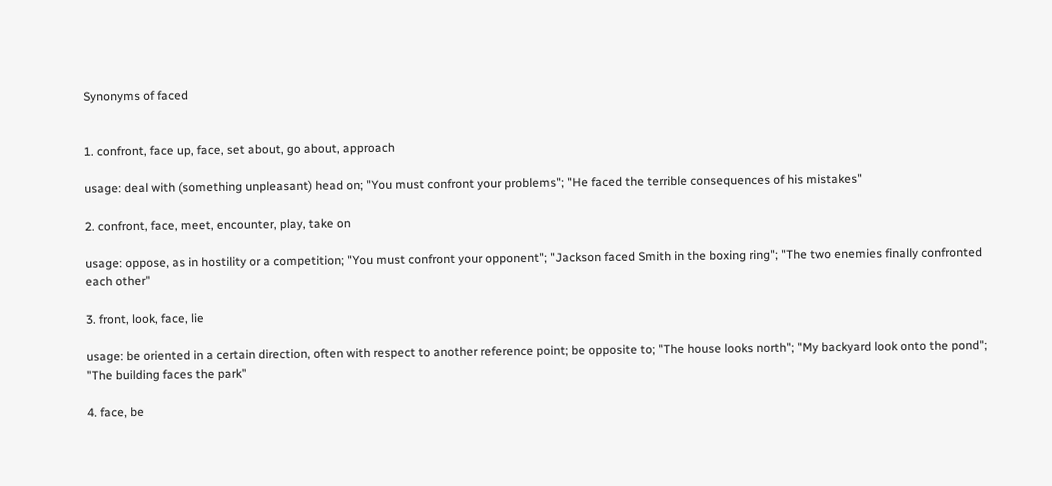Synonyms of faced


1. confront, face up, face, set about, go about, approach

usage: deal with (something unpleasant) head on; "You must confront your problems"; "He faced the terrible consequences of his mistakes"

2. confront, face, meet, encounter, play, take on

usage: oppose, as in hostility or a competition; "You must confront your opponent"; "Jackson faced Smith in the boxing ring"; "The two enemies finally confronted each other"

3. front, look, face, lie

usage: be oriented in a certain direction, often with respect to another reference point; be opposite to; "The house looks north"; "My backyard look onto the pond"; "The building faces the park"

4. face, be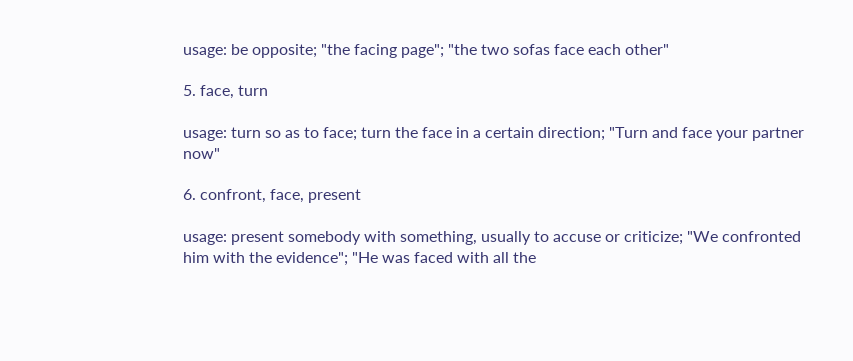usage: be opposite; "the facing page"; "the two sofas face each other"

5. face, turn

usage: turn so as to face; turn the face in a certain direction; "Turn and face your partner now"

6. confront, face, present

usage: present somebody with something, usually to accuse or criticize; "We confronted him with the evidence"; "He was faced with all the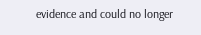evidence and could no longer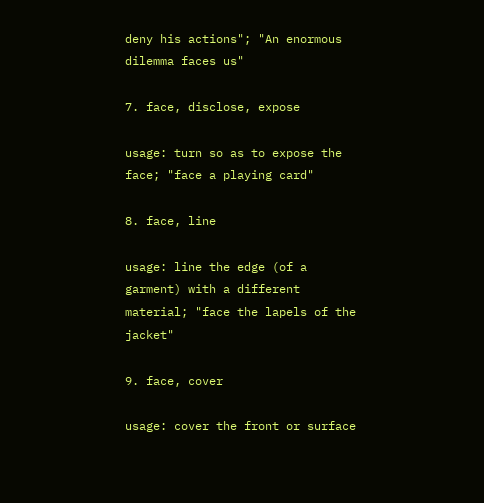deny his actions"; "An enormous dilemma faces us"

7. face, disclose, expose

usage: turn so as to expose the face; "face a playing card"

8. face, line

usage: line the edge (of a garment) with a different material; "face the lapels of the jacket"

9. face, cover

usage: cover the front or surface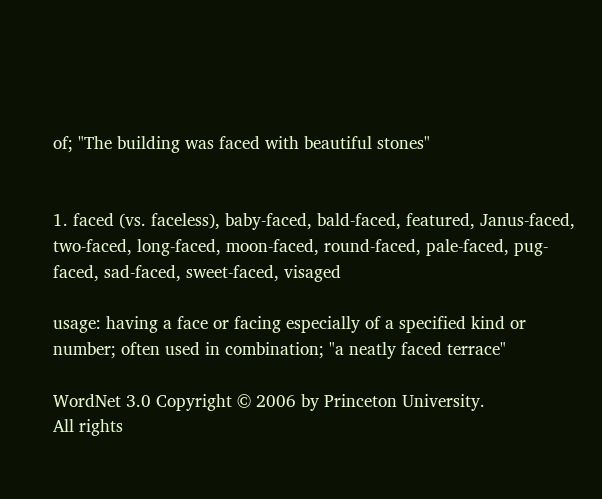of; "The building was faced with beautiful stones"


1. faced (vs. faceless), baby-faced, bald-faced, featured, Janus-faced, two-faced, long-faced, moon-faced, round-faced, pale-faced, pug-faced, sad-faced, sweet-faced, visaged

usage: having a face or facing especially of a specified kind or number; often used in combination; "a neatly faced terrace"

WordNet 3.0 Copyright © 2006 by Princeton University.
All rights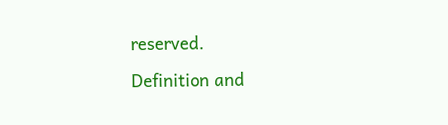reserved.

Definition and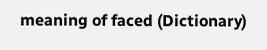meaning of faced (Dictionary)